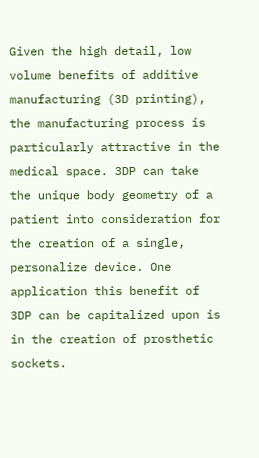Given the high detail, low volume benefits of additive manufacturing (3D printing), the manufacturing process is particularly attractive in the medical space. 3DP can take the unique body geometry of a patient into consideration for the creation of a single, personalize device. One application this benefit of 3DP can be capitalized upon is in the creation of prosthetic sockets.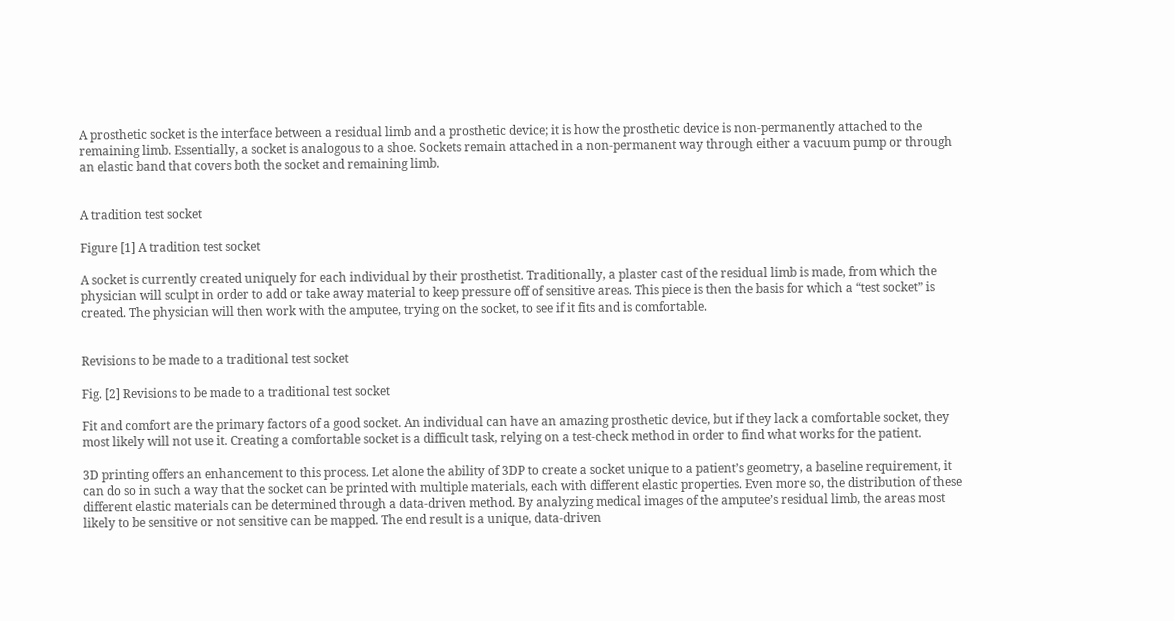A prosthetic socket is the interface between a residual limb and a prosthetic device; it is how the prosthetic device is non-permanently attached to the remaining limb. Essentially, a socket is analogous to a shoe. Sockets remain attached in a non-permanent way through either a vacuum pump or through an elastic band that covers both the socket and remaining limb.


A tradition test socket

Figure [1] A tradition test socket

A socket is currently created uniquely for each individual by their prosthetist. Traditionally, a plaster cast of the residual limb is made, from which the physician will sculpt in order to add or take away material to keep pressure off of sensitive areas. This piece is then the basis for which a “test socket” is created. The physician will then work with the amputee, trying on the socket, to see if it fits and is comfortable.


Revisions to be made to a traditional test socket

Fig. [2] Revisions to be made to a traditional test socket

Fit and comfort are the primary factors of a good socket. An individual can have an amazing prosthetic device, but if they lack a comfortable socket, they most likely will not use it. Creating a comfortable socket is a difficult task, relying on a test-check method in order to find what works for the patient.

3D printing offers an enhancement to this process. Let alone the ability of 3DP to create a socket unique to a patient’s geometry, a baseline requirement, it can do so in such a way that the socket can be printed with multiple materials, each with different elastic properties. Even more so, the distribution of these different elastic materials can be determined through a data-driven method. By analyzing medical images of the amputee’s residual limb, the areas most likely to be sensitive or not sensitive can be mapped. The end result is a unique, data-driven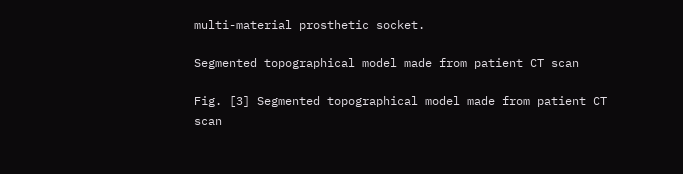multi-material prosthetic socket.

Segmented topographical model made from patient CT scan

Fig. [3] Segmented topographical model made from patient CT scan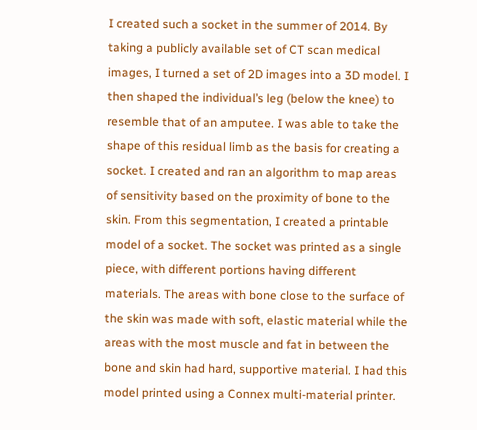I created such a socket in the summer of 2014. By taking a publicly available set of CT scan medical images, I turned a set of 2D images into a 3D model. I then shaped the individual’s leg (below the knee) to resemble that of an amputee. I was able to take the shape of this residual limb as the basis for creating a socket. I created and ran an algorithm to map areas of sensitivity based on the proximity of bone to the skin. From this segmentation, I created a printable model of a socket. The socket was printed as a single piece, with different portions having different materials. The areas with bone close to the surface of the skin was made with soft, elastic material while the areas with the most muscle and fat in between the bone and skin had hard, supportive material. I had this model printed using a Connex multi-material printer.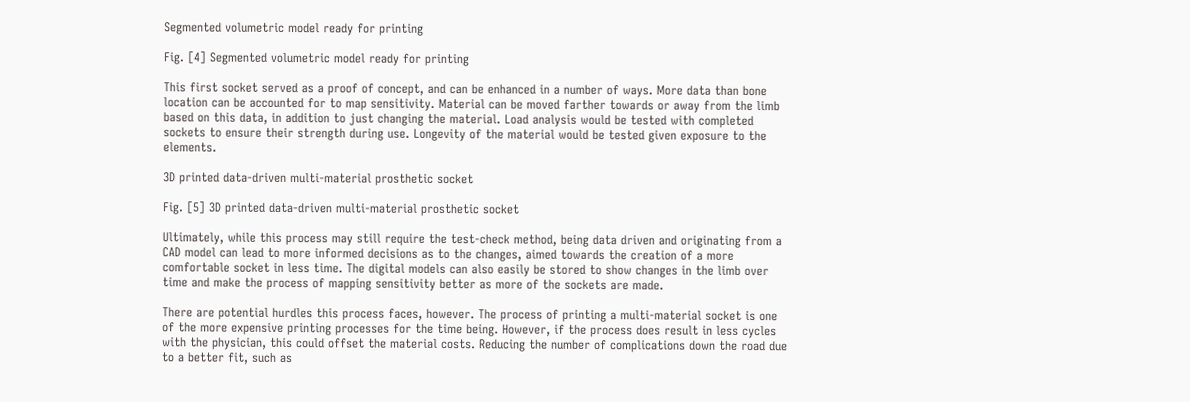Segmented volumetric model ready for printing

Fig. [4] Segmented volumetric model ready for printing

This first socket served as a proof of concept, and can be enhanced in a number of ways. More data than bone location can be accounted for to map sensitivity. Material can be moved farther towards or away from the limb based on this data, in addition to just changing the material. Load analysis would be tested with completed sockets to ensure their strength during use. Longevity of the material would be tested given exposure to the elements.

3D printed data-driven multi-material prosthetic socket

Fig. [5] 3D printed data-driven multi-material prosthetic socket

Ultimately, while this process may still require the test-check method, being data driven and originating from a CAD model can lead to more informed decisions as to the changes, aimed towards the creation of a more comfortable socket in less time. The digital models can also easily be stored to show changes in the limb over time and make the process of mapping sensitivity better as more of the sockets are made.

There are potential hurdles this process faces, however. The process of printing a multi-material socket is one of the more expensive printing processes for the time being. However, if the process does result in less cycles with the physician, this could offset the material costs. Reducing the number of complications down the road due to a better fit, such as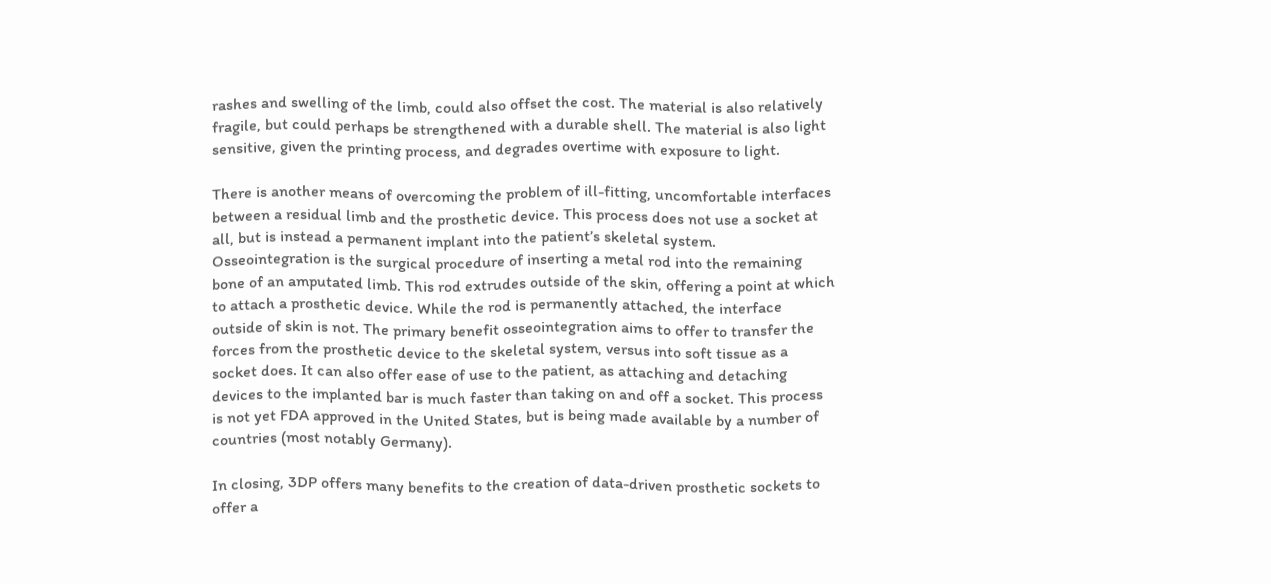rashes and swelling of the limb, could also offset the cost. The material is also relatively fragile, but could perhaps be strengthened with a durable shell. The material is also light sensitive, given the printing process, and degrades overtime with exposure to light.

There is another means of overcoming the problem of ill-fitting, uncomfortable interfaces between a residual limb and the prosthetic device. This process does not use a socket at all, but is instead a permanent implant into the patient’s skeletal system. Osseointegration is the surgical procedure of inserting a metal rod into the remaining bone of an amputated limb. This rod extrudes outside of the skin, offering a point at which to attach a prosthetic device. While the rod is permanently attached, the interface outside of skin is not. The primary benefit osseointegration aims to offer to transfer the forces from the prosthetic device to the skeletal system, versus into soft tissue as a socket does. It can also offer ease of use to the patient, as attaching and detaching devices to the implanted bar is much faster than taking on and off a socket. This process is not yet FDA approved in the United States, but is being made available by a number of countries (most notably Germany).

In closing, 3DP offers many benefits to the creation of data-driven prosthetic sockets to offer a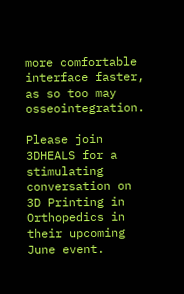more comfortable interface faster, as so too may osseointegration.

Please join 3DHEALS for a stimulating conversation on 3D Printing in Orthopedics in their upcoming June event.